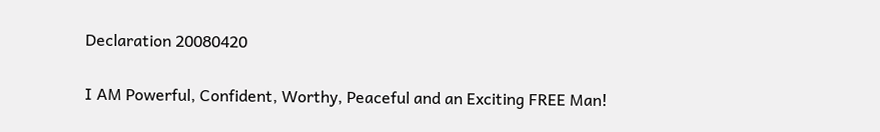Declaration 20080420

I AM Powerful, Confident, Worthy, Peaceful and an Exciting FREE Man!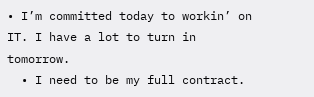• I’m committed today to workin’ on IT. I have a lot to turn in tomorrow.
  • I need to be my full contract.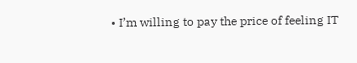• I’m willing to pay the price of feeling IT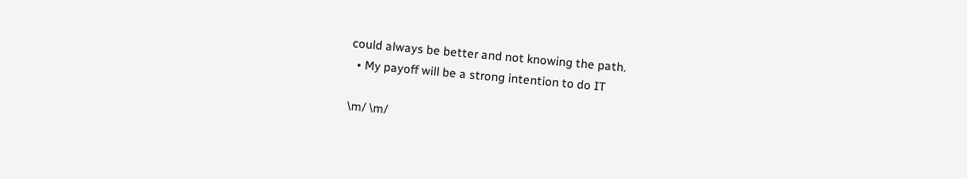could always be better and not knowing the path.
  • My payoff will be a strong intention to do IT

\m/ \m/